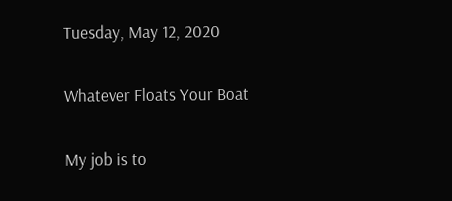Tuesday, May 12, 2020

Whatever Floats Your Boat

My job is to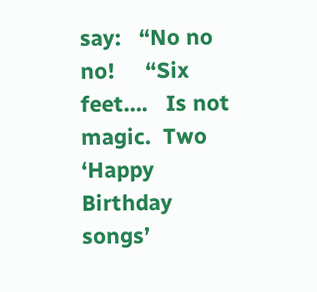say:   “No no no!     “Six feet….   Is not magic.  Two ‘Happy Birthday songs’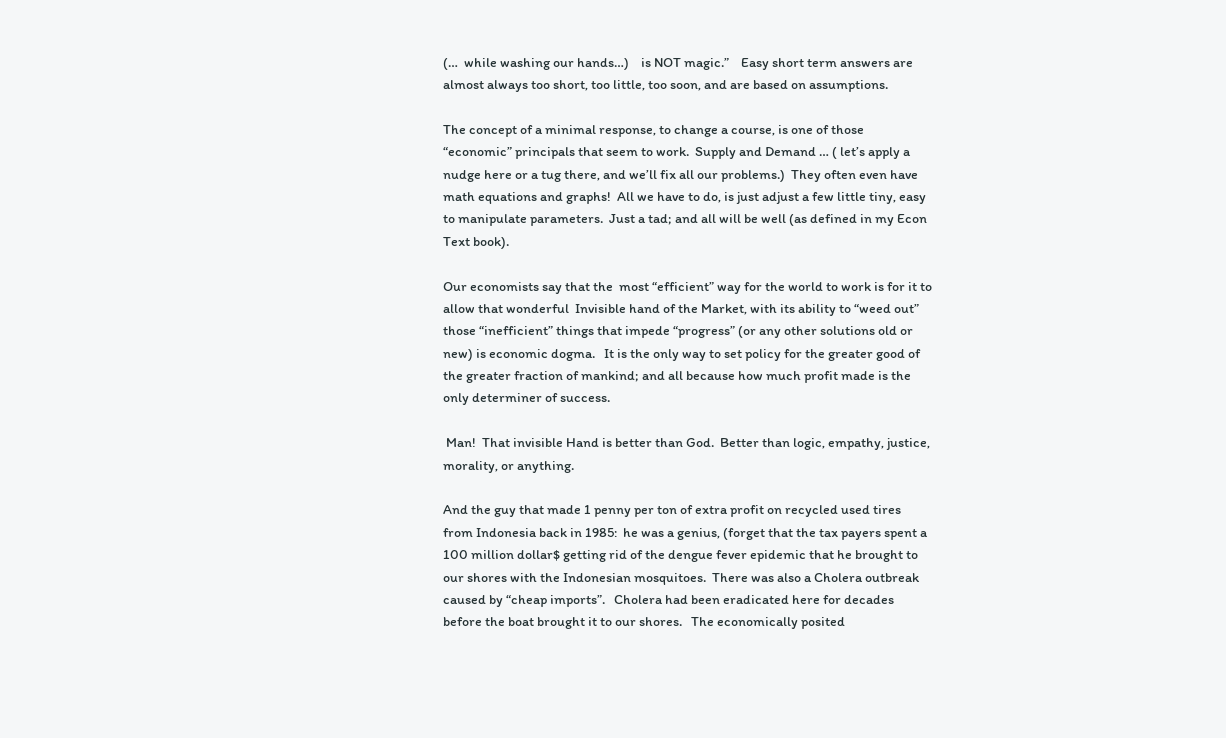(…  while washing our hands…)    is NOT magic.”    Easy short term answers are almost always too short, too little, too soon, and are based on assumptions.

The concept of a minimal response, to change a course, is one of those “economic” principals that seem to work.  Supply and Demand … ( let’s apply a nudge here or a tug there, and we’ll fix all our problems.)  They often even have math equations and graphs!  All we have to do, is just adjust a few little tiny, easy to manipulate parameters.  Just a tad; and all will be well (as defined in my Econ Text book).

Our economists say that the  most “efficient” way for the world to work is for it to allow that wonderful  Invisible hand of the Market, with its ability to “weed out” those “inefficient” things that impede “progress” (or any other solutions old or new) is economic dogma.   It is the only way to set policy for the greater good of the greater fraction of mankind; and all because how much profit made is the only determiner of success.

 Man!  That invisible Hand is better than God.  Better than logic, empathy, justice, morality, or anything.

And the guy that made 1 penny per ton of extra profit on recycled used tires from Indonesia back in 1985:  he was a genius, (forget that the tax payers spent a 100 million dollar$ getting rid of the dengue fever epidemic that he brought to our shores with the Indonesian mosquitoes.  There was also a Cholera outbreak caused by “cheap imports”.   Cholera had been eradicated here for decades before the boat brought it to our shores.   The economically posited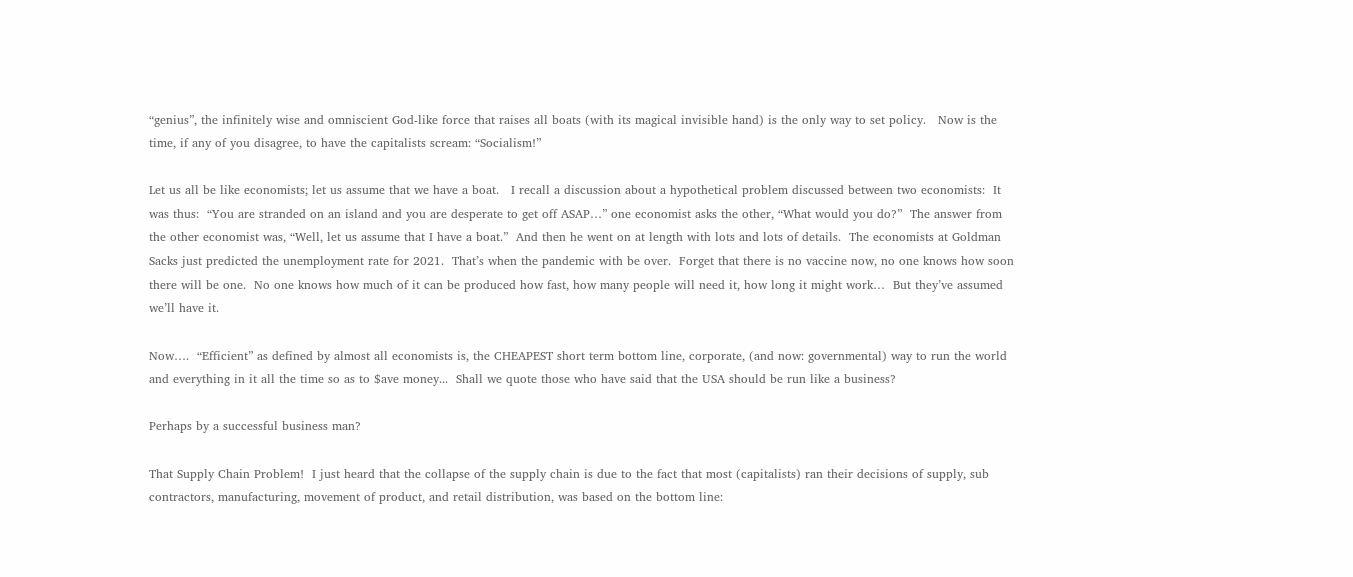“genius”, the infinitely wise and omniscient God-like force that raises all boats (with its magical invisible hand) is the only way to set policy.   Now is the time, if any of you disagree, to have the capitalists scream: “Socialism!”

Let us all be like economists; let us assume that we have a boat.   I recall a discussion about a hypothetical problem discussed between two economists:  It was thus:  “You are stranded on an island and you are desperate to get off ASAP…” one economist asks the other, “What would you do?”  The answer from the other economist was, “Well, let us assume that I have a boat.”  And then he went on at length with lots and lots of details.  The economists at Goldman Sacks just predicted the unemployment rate for 2021.  That’s when the pandemic with be over.  Forget that there is no vaccine now, no one knows how soon there will be one.  No one knows how much of it can be produced how fast, how many people will need it, how long it might work…  But they’ve assumed we’ll have it.

Now….  “Efficient” as defined by almost all economists is, the CHEAPEST short term bottom line, corporate, (and now: governmental) way to run the world and everything in it all the time so as to $ave money...  Shall we quote those who have said that the USA should be run like a business?

Perhaps by a successful business man?

That Supply Chain Problem!  I just heard that the collapse of the supply chain is due to the fact that most (capitalists) ran their decisions of supply, sub contractors, manufacturing, movement of product, and retail distribution, was based on the bottom line: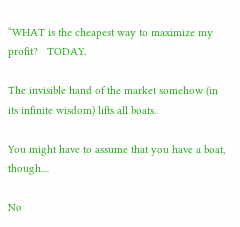“WHAT is the cheapest way to maximize my profit?   TODAY.

The invisible hand of the market somehow (in its infinite wisdom) lifts all boats.

You might have to assume that you have a boat, though…

No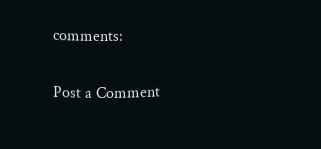comments:

Post a Comment